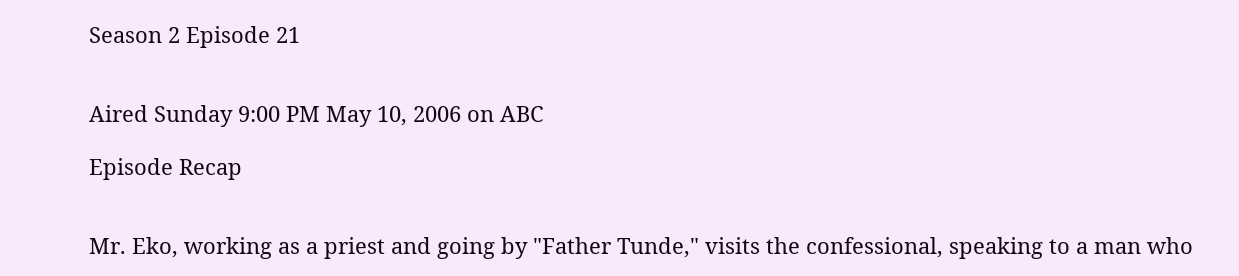Season 2 Episode 21


Aired Sunday 9:00 PM May 10, 2006 on ABC

Episode Recap


Mr. Eko, working as a priest and going by "Father Tunde," visits the confessional, speaking to a man who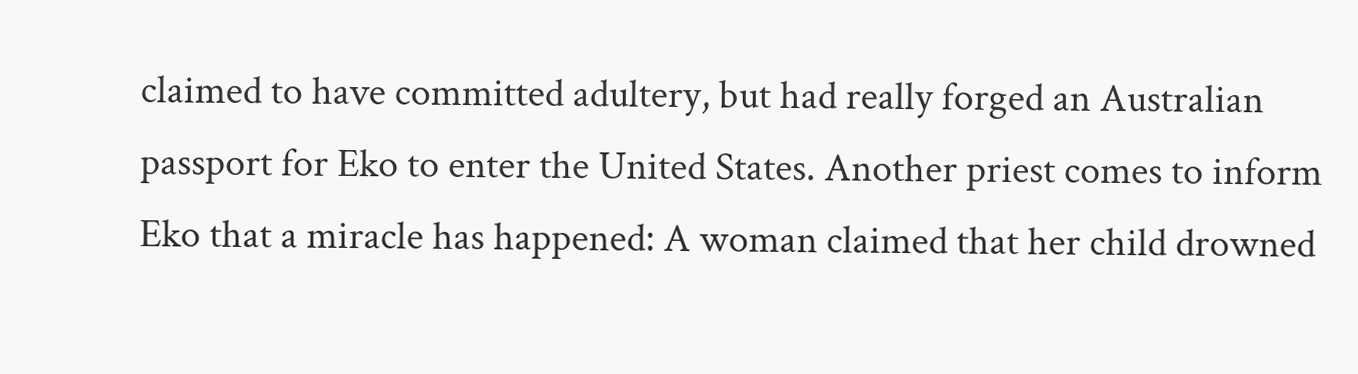claimed to have committed adultery, but had really forged an Australian passport for Eko to enter the United States. Another priest comes to inform Eko that a miracle has happened: A woman claimed that her child drowned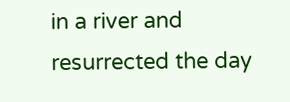in a river and resurrected the day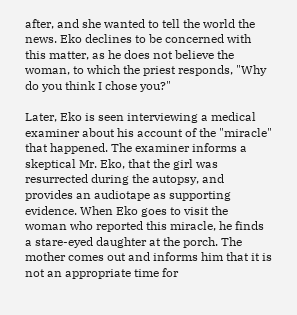after, and she wanted to tell the world the news. Eko declines to be concerned with this matter, as he does not believe the woman, to which the priest responds, "Why do you think I chose you?"

Later, Eko is seen interviewing a medical examiner about his account of the "miracle" that happened. The examiner informs a skeptical Mr. Eko, that the girl was resurrected during the autopsy, and provides an audiotape as supporting evidence. When Eko goes to visit the woman who reported this miracle, he finds a stare-eyed daughter at the porch. The mother comes out and informs him that it is not an appropriate time for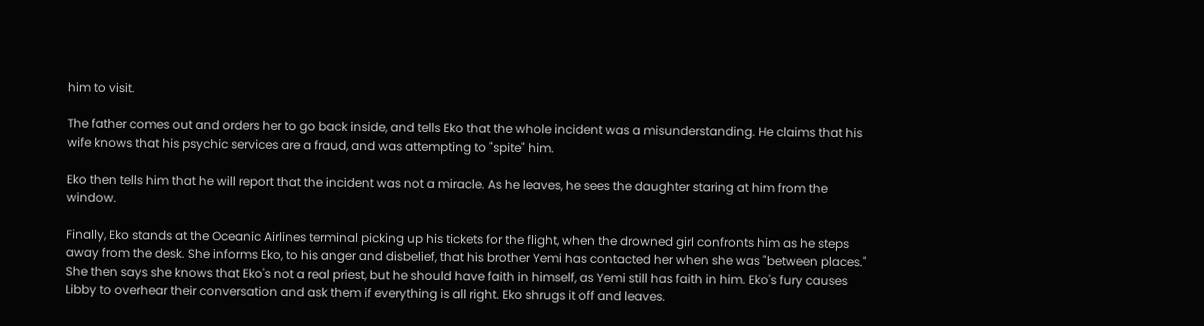him to visit.

The father comes out and orders her to go back inside, and tells Eko that the whole incident was a misunderstanding. He claims that his wife knows that his psychic services are a fraud, and was attempting to "spite" him.

Eko then tells him that he will report that the incident was not a miracle. As he leaves, he sees the daughter staring at him from the window.

Finally, Eko stands at the Oceanic Airlines terminal picking up his tickets for the flight, when the drowned girl confronts him as he steps away from the desk. She informs Eko, to his anger and disbelief, that his brother Yemi has contacted her when she was "between places." She then says she knows that Eko's not a real priest, but he should have faith in himself, as Yemi still has faith in him. Eko's fury causes Libby to overhear their conversation and ask them if everything is all right. Eko shrugs it off and leaves.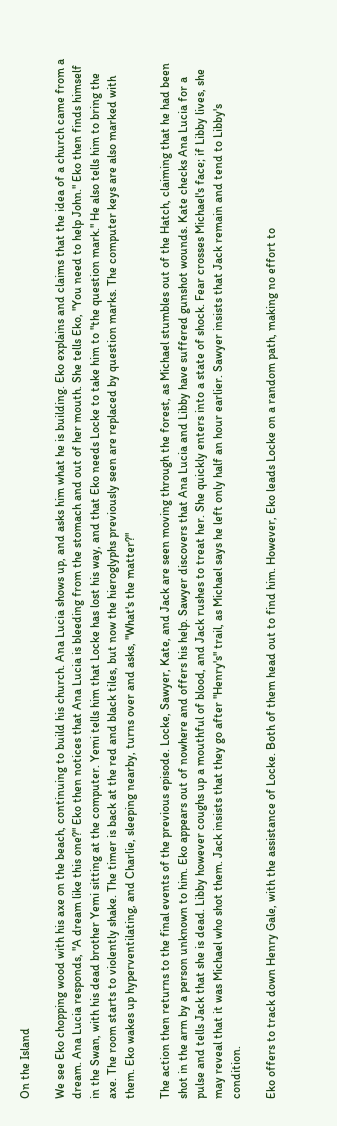On the Island

We see Eko chopping wood with his axe on the beach, continuing to build his church. Ana Lucia shows up, and asks him what he is building. Eko explains and claims that the idea of a church came from a dream. Ana Lucia responds, "A dream like this one?" Eko then notices that Ana Lucia is bleeding from the stomach and out of her mouth. She tells Eko, "You need to help John." Eko then finds himself in the Swan, with his dead brother Yemi sitting at the computer. Yemi tells him that Locke has lost his way, and that Eko needs Locke to take him to "the question mark." He also tells him to bring the axe. The room starts to violently shake. The timer is back at the red and black tiles, but now the hieroglyphs previously seen are replaced by question marks. The computer keys are also marked with them. Eko wakes up hyperventilating, and Charlie, sleeping nearby, turns over and asks, "What's the matter?"

The action then returns to the final events of the previous episode. Locke, Sawyer, Kate, and Jack are seen moving through the forest, as Michael stumbles out of the Hatch, claiming that he had been shot in the arm by a person unknown to him. Eko appears out of nowhere and offers his help. Sawyer discovers that Ana Lucia and Libby have suffered gunshot wounds. Kate checks Ana Lucia for a pulse and tells Jack that she is dead. Libby however coughs up a mouthful of blood, and Jack rushes to treat her. She quickly enters into a state of shock. Fear crosses Michael's face; if Libby lives, she may reveal that it was Michael who shot them. Jack insists that they go after "Henry's" trail, as Michael says he left only half an hour earlier. Sawyer insists that Jack remain and tend to Libby's condition.

Eko offers to track down Henry Gale, with the assistance of Locke. Both of them head out to find him. However, Eko leads Locke on a random path, making no effort to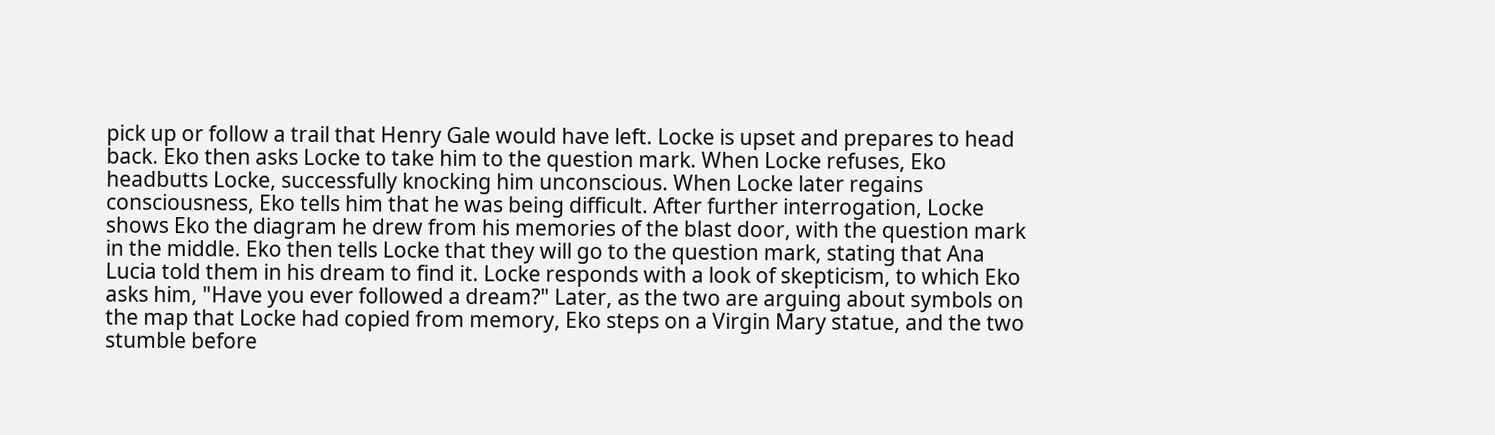pick up or follow a trail that Henry Gale would have left. Locke is upset and prepares to head back. Eko then asks Locke to take him to the question mark. When Locke refuses, Eko headbutts Locke, successfully knocking him unconscious. When Locke later regains consciousness, Eko tells him that he was being difficult. After further interrogation, Locke shows Eko the diagram he drew from his memories of the blast door, with the question mark in the middle. Eko then tells Locke that they will go to the question mark, stating that Ana Lucia told them in his dream to find it. Locke responds with a look of skepticism, to which Eko asks him, "Have you ever followed a dream?" Later, as the two are arguing about symbols on the map that Locke had copied from memory, Eko steps on a Virgin Mary statue, and the two stumble before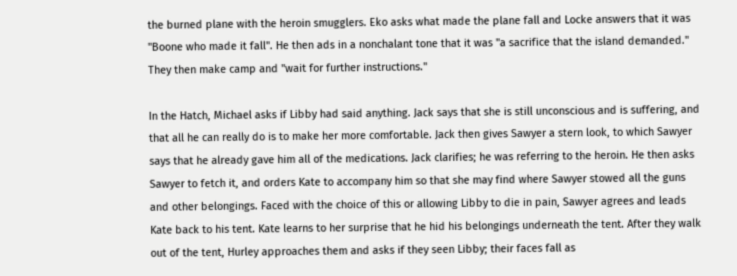the burned plane with the heroin smugglers. Eko asks what made the plane fall and Locke answers that it was "Boone who made it fall". He then ads in a nonchalant tone that it was "a sacrifice that the island demanded." They then make camp and "wait for further instructions."

In the Hatch, Michael asks if Libby had said anything. Jack says that she is still unconscious and is suffering, and that all he can really do is to make her more comfortable. Jack then gives Sawyer a stern look, to which Sawyer says that he already gave him all of the medications. Jack clarifies; he was referring to the heroin. He then asks Sawyer to fetch it, and orders Kate to accompany him so that she may find where Sawyer stowed all the guns and other belongings. Faced with the choice of this or allowing Libby to die in pain, Sawyer agrees and leads Kate back to his tent. Kate learns to her surprise that he hid his belongings underneath the tent. After they walk out of the tent, Hurley approaches them and asks if they seen Libby; their faces fall as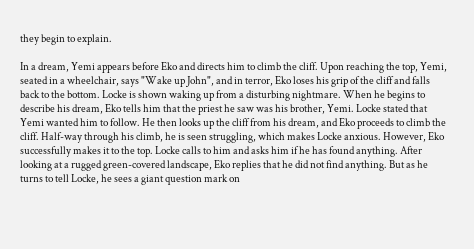they begin to explain.

In a dream, Yemi appears before Eko and directs him to climb the cliff. Upon reaching the top, Yemi, seated in a wheelchair, says "Wake up John", and in terror, Eko loses his grip of the cliff and falls back to the bottom. Locke is shown waking up from a disturbing nightmare. When he begins to describe his dream, Eko tells him that the priest he saw was his brother, Yemi. Locke stated that Yemi wanted him to follow. He then looks up the cliff from his dream, and Eko proceeds to climb the cliff. Half-way through his climb, he is seen struggling, which makes Locke anxious. However, Eko successfully makes it to the top. Locke calls to him and asks him if he has found anything. After looking at a rugged green-covered landscape, Eko replies that he did not find anything. But as he turns to tell Locke, he sees a giant question mark on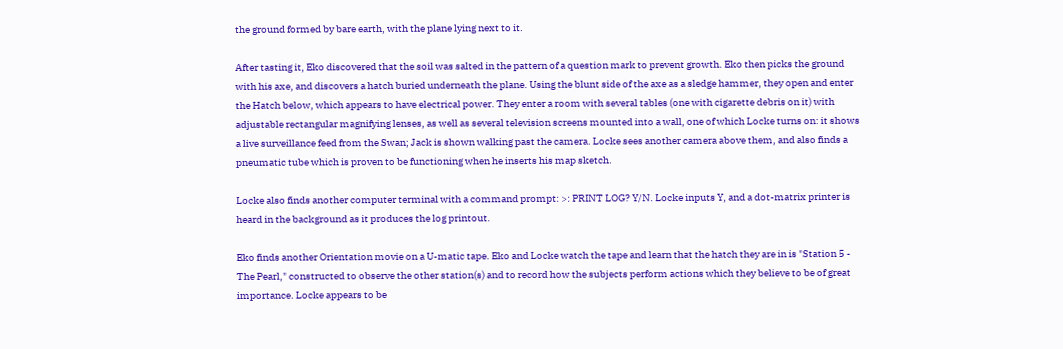the ground formed by bare earth, with the plane lying next to it.

After tasting it, Eko discovered that the soil was salted in the pattern of a question mark to prevent growth. Eko then picks the ground with his axe, and discovers a hatch buried underneath the plane. Using the blunt side of the axe as a sledge hammer, they open and enter the Hatch below, which appears to have electrical power. They enter a room with several tables (one with cigarette debris on it) with adjustable rectangular magnifying lenses, as well as several television screens mounted into a wall, one of which Locke turns on: it shows a live surveillance feed from the Swan; Jack is shown walking past the camera. Locke sees another camera above them, and also finds a pneumatic tube which is proven to be functioning when he inserts his map sketch.

Locke also finds another computer terminal with a command prompt: >: PRINT LOG? Y/N. Locke inputs Y, and a dot-matrix printer is heard in the background as it produces the log printout.

Eko finds another Orientation movie on a U-matic tape. Eko and Locke watch the tape and learn that the hatch they are in is "Station 5 - The Pearl," constructed to observe the other station(s) and to record how the subjects perform actions which they believe to be of great importance. Locke appears to be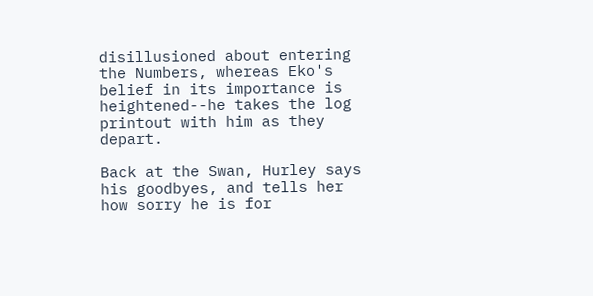disillusioned about entering the Numbers, whereas Eko's belief in its importance is heightened--he takes the log printout with him as they depart.

Back at the Swan, Hurley says his goodbyes, and tells her how sorry he is for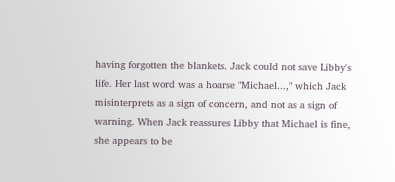having forgotten the blankets. Jack could not save Libby's life. Her last word was a hoarse "Michael...," which Jack misinterprets as a sign of concern, and not as a sign of warning. When Jack reassures Libby that Michael is fine, she appears to be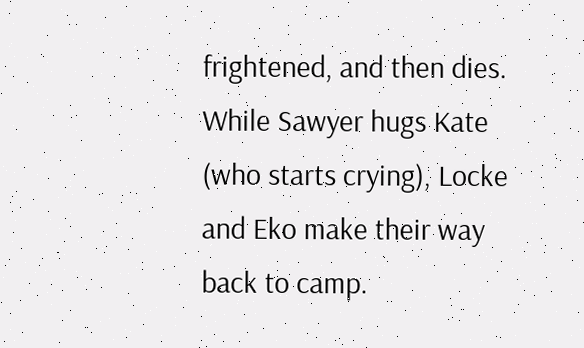frightened, and then dies. While Sawyer hugs Kate (who starts crying), Locke and Eko make their way back to camp.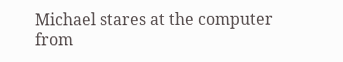Michael stares at the computer from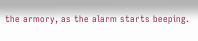the armory, as the alarm starts beeping.